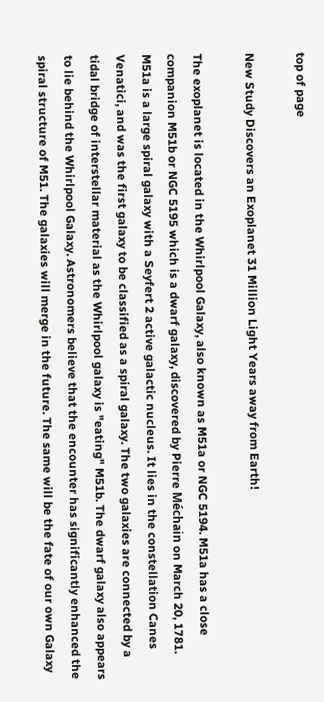top of page

New Study Discovers an Exoplanet 31 Million Light Years away from Earth!

The exoplanet is located in the Whirlpool Galaxy, also known as M51a or NGC 5194. M51a has a close companion M51b or NGC 5195 which is a dwarf galaxy, discovered by Pierre Méchain on March 20, 1781. M51a is a large spiral galaxy with a Seyfert 2 active galactic nucleus. It lies in the constellation Canes Venatici, and was the first galaxy to be classified as a spiral galaxy. The two galaxies are connected by a tidal bridge of interstellar material as the Whirlpool galaxy is "eating" M51b. The dwarf galaxy also appears to lie behind the Whirlpool Galaxy. Astronomers believe that the encounter has significantly enhanced the spiral structure of M51. The galaxies will merge in the future. The same will be the fate of our own Galaxy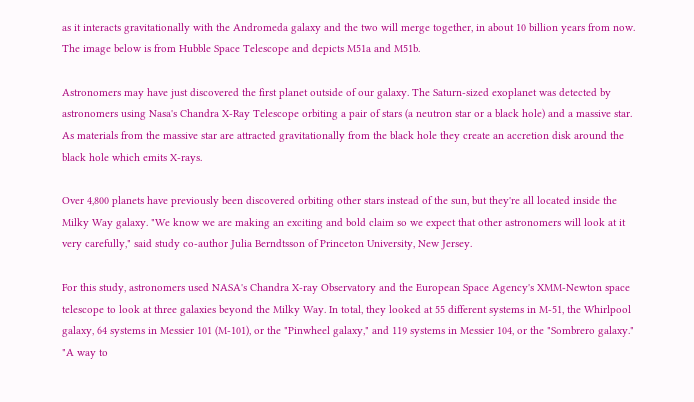as it interacts gravitationally with the Andromeda galaxy and the two will merge together, in about 10 billion years from now. The image below is from Hubble Space Telescope and depicts M51a and M51b.

Astronomers may have just discovered the first planet outside of our galaxy. The Saturn-sized exoplanet was detected by astronomers using Nasa's Chandra X-Ray Telescope orbiting a pair of stars (a neutron star or a black hole) and a massive star. As materials from the massive star are attracted gravitationally from the black hole they create an accretion disk around the black hole which emits X-rays.

Over 4,800 planets have previously been discovered orbiting other stars instead of the sun, but they're all located inside the Milky Way galaxy. "We know we are making an exciting and bold claim so we expect that other astronomers will look at it very carefully," said study co-author Julia Berndtsson of Princeton University, New Jersey.

For this study, astronomers used NASA's Chandra X-ray Observatory and the European Space Agency's XMM-Newton space telescope to look at three galaxies beyond the Milky Way. In total, they looked at 55 different systems in M-51, the Whirlpool galaxy, 64 systems in Messier 101 (M-101), or the "Pinwheel galaxy," and 119 systems in Messier 104, or the "Sombrero galaxy." "A way to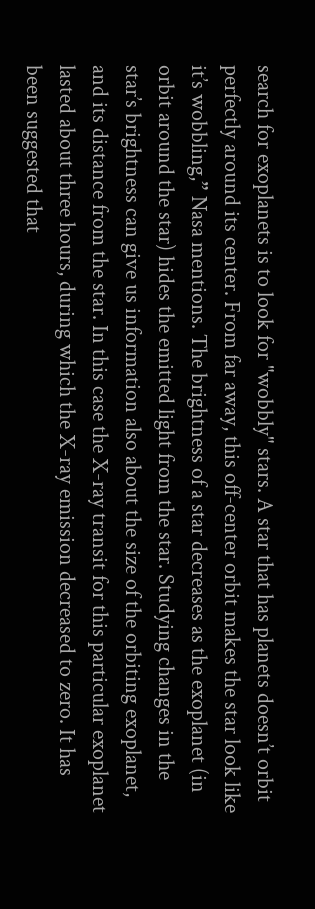search for exoplanets is to look for "wobbly" stars. A star that has planets doesn’t orbit perfectly around its center. From far away, this off-center orbit makes the star look like it’s wobbling,” Nasa mentions. The brightness of a star decreases as the exoplanet (in orbit around the star) hides the emitted light from the star. Studying changes in the star’s brightness can give us information also about the size of the orbiting exoplanet, and its distance from the star. In this case the X-ray transit for this particular exoplanet lasted about three hours, during which the X-ray emission decreased to zero. It has been suggested that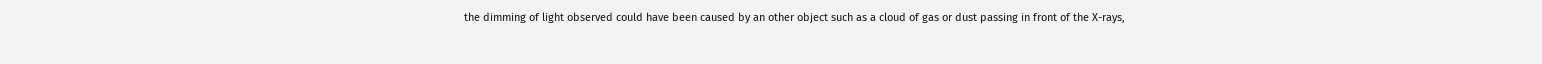the dimming of light observed could have been caused by an other object such as a cloud of gas or dust passing in front of the X-rays,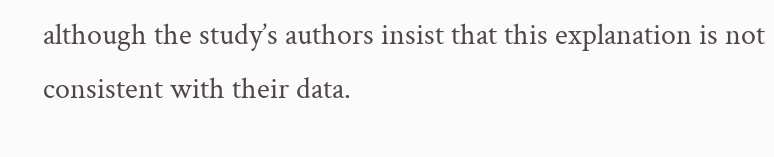although the study’s authors insist that this explanation is not consistent with their data.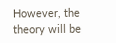However, the theory will be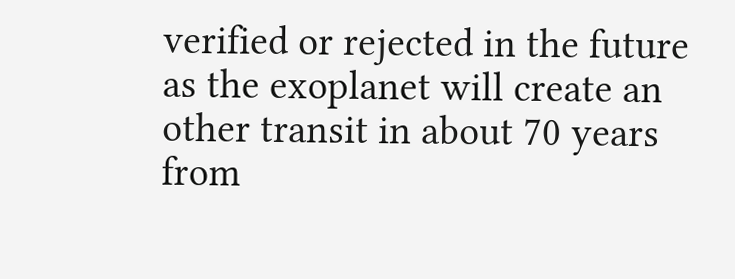verified or rejected in the future as the exoplanet will create an other transit in about 70 years from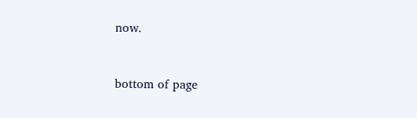now.


bottom of page